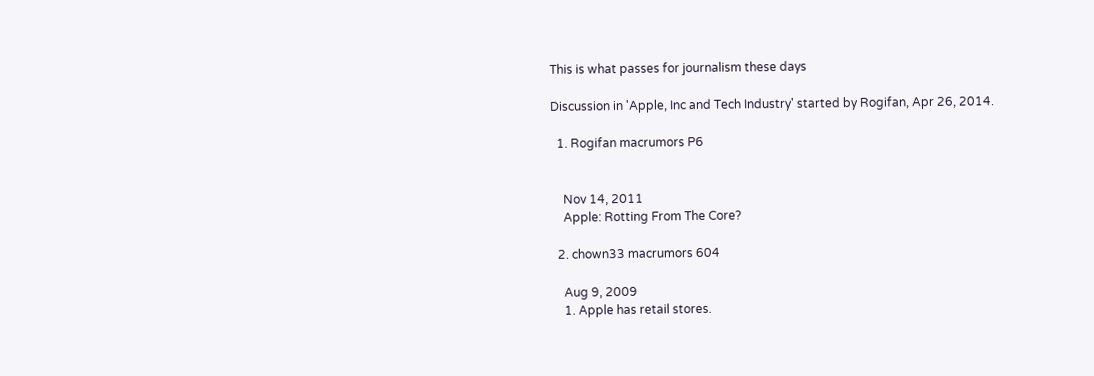This is what passes for journalism these days

Discussion in 'Apple, Inc and Tech Industry' started by Rogifan, Apr 26, 2014.

  1. Rogifan macrumors P6


    Nov 14, 2011
    Apple: Rotting From The Core?

  2. chown33 macrumors 604

    Aug 9, 2009
    1. Apple has retail stores.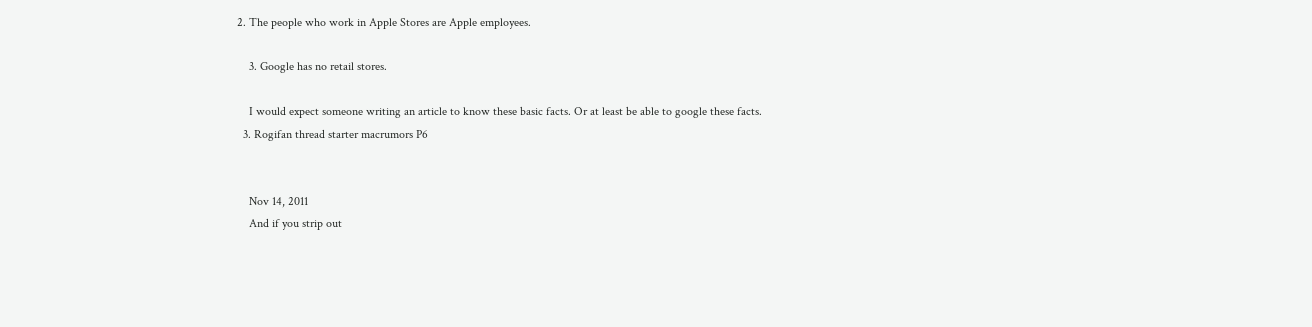2. The people who work in Apple Stores are Apple employees.

    3. Google has no retail stores.

    I would expect someone writing an article to know these basic facts. Or at least be able to google these facts.
  3. Rogifan thread starter macrumors P6


    Nov 14, 2011
    And if you strip out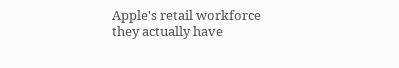Apple's retail workforce they actually have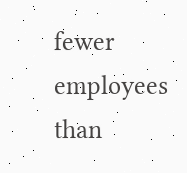fewer employees than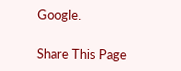Google.

Share This Page